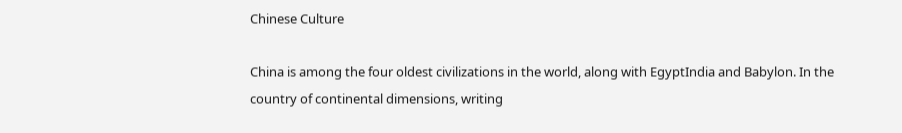Chinese Culture

China is among the four oldest civilizations in the world, along with EgyptIndia and Babylon. In the country of continental dimensions, writing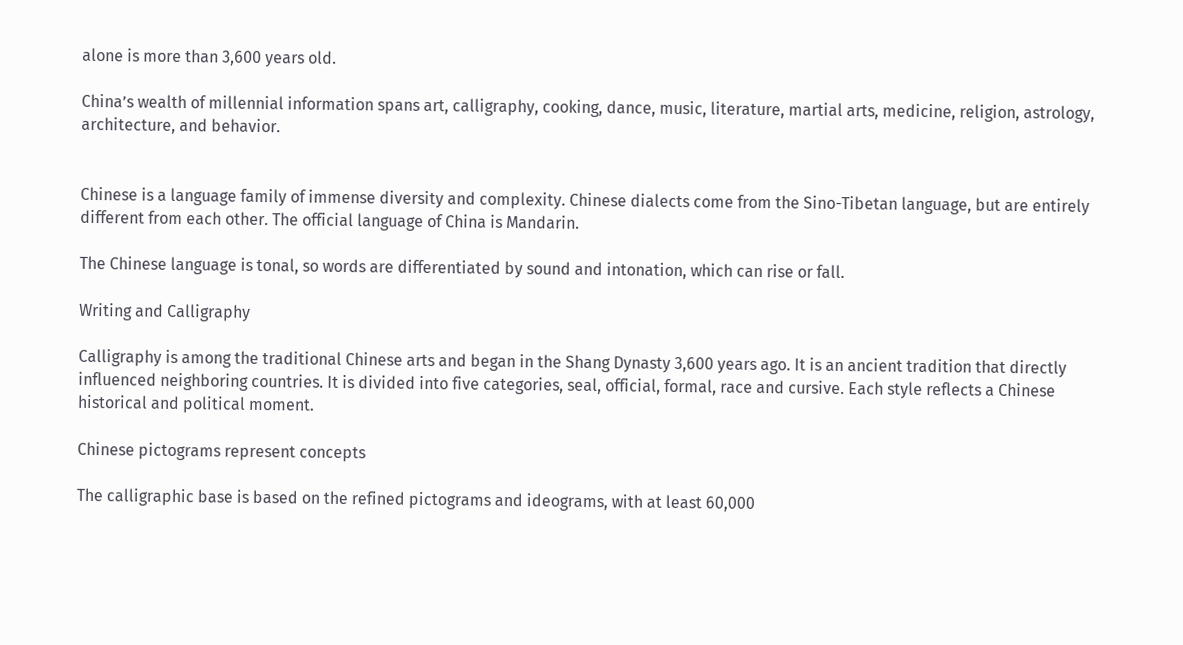alone is more than 3,600 years old.

China’s wealth of millennial information spans art, calligraphy, cooking, dance, music, literature, martial arts, medicine, religion, astrology, architecture, and behavior.


Chinese is a language family of immense diversity and complexity. Chinese dialects come from the Sino-Tibetan language, but are entirely different from each other. The official language of China is Mandarin.

The Chinese language is tonal, so words are differentiated by sound and intonation, which can rise or fall.

Writing and Calligraphy

Calligraphy is among the traditional Chinese arts and began in the Shang Dynasty 3,600 years ago. It is an ancient tradition that directly influenced neighboring countries. It is divided into five categories, seal, official, formal, race and cursive. Each style reflects a Chinese historical and political moment.

Chinese pictograms represent concepts

The calligraphic base is based on the refined pictograms and ideograms, with at least 60,000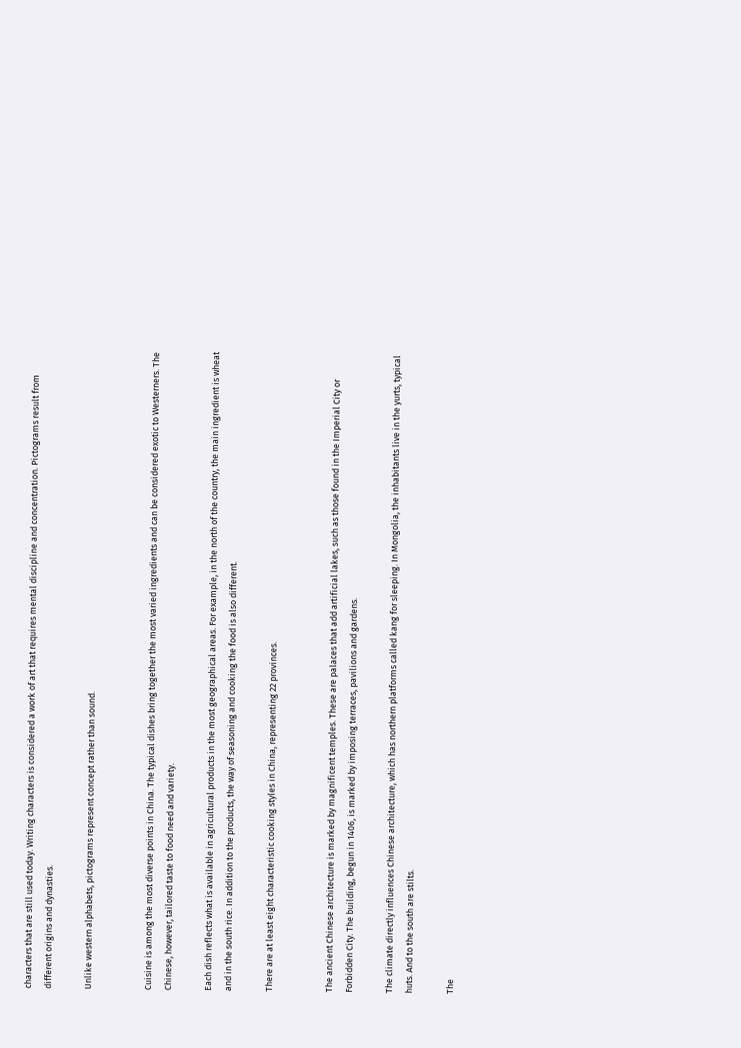characters that are still used today. Writing characters is considered a work of art that requires mental discipline and concentration. Pictograms result from different origins and dynasties.

Unlike western alphabets, pictograms represent concept rather than sound.


Cuisine is among the most diverse points in China. The typical dishes bring together the most varied ingredients and can be considered exotic to Westerners. The Chinese, however, tailored taste to food need and variety.

Each dish reflects what is available in agricultural products in the most geographical areas. For example, in the north of the country, the main ingredient is wheat and in the south rice. In addition to the products, the way of seasoning and cooking the food is also different.

There are at least eight characteristic cooking styles in China, representing 22 provinces.


The ancient Chinese architecture is marked by magnificent temples. These are palaces that add artificial lakes, such as those found in the Imperial City or Forbidden City. The building, begun in 1406, is marked by imposing terraces, pavilions and gardens.

The climate directly influences Chinese architecture, which has northern platforms called kang for sleeping. In Mongolia, the inhabitants live in the yurts, typical huts. And to the south are stilts.

The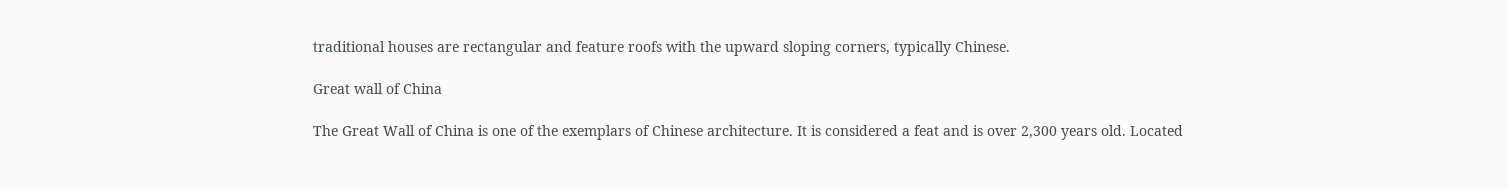traditional houses are rectangular and feature roofs with the upward sloping corners, typically Chinese.

Great wall of China

The Great Wall of China is one of the exemplars of Chinese architecture. It is considered a feat and is over 2,300 years old. Located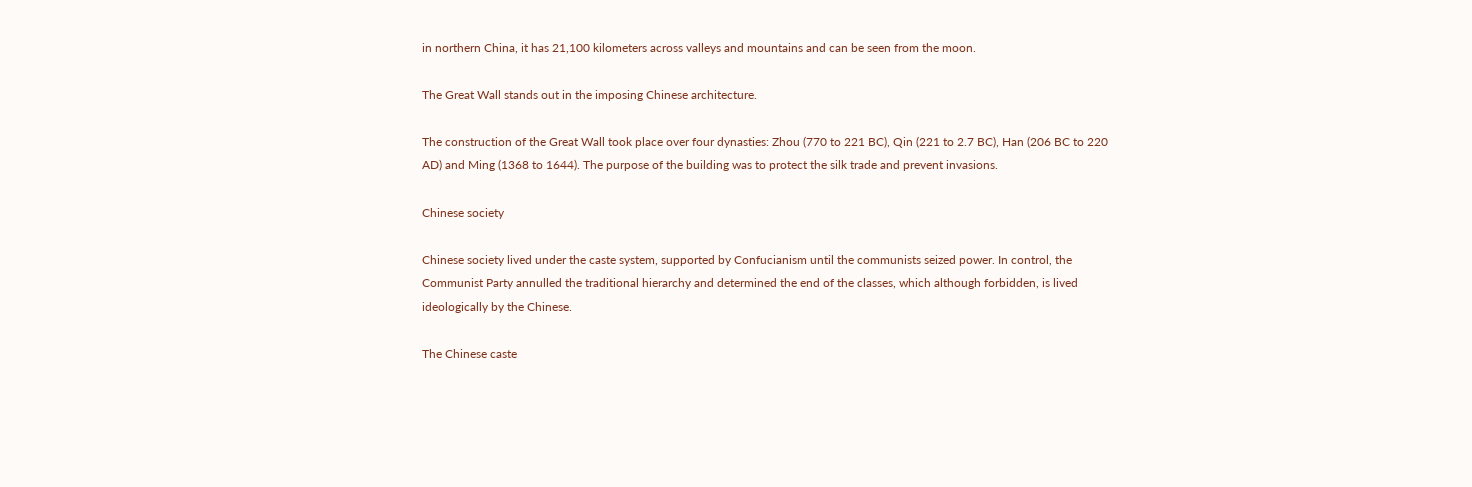in northern China, it has 21,100 kilometers across valleys and mountains and can be seen from the moon.

The Great Wall stands out in the imposing Chinese architecture.

The construction of the Great Wall took place over four dynasties: Zhou (770 to 221 BC), Qin (221 to 2.7 BC), Han (206 BC to 220 AD) and Ming (1368 to 1644). The purpose of the building was to protect the silk trade and prevent invasions.

Chinese society

Chinese society lived under the caste system, supported by Confucianism until the communists seized power. In control, the Communist Party annulled the traditional hierarchy and determined the end of the classes, which although forbidden, is lived ideologically by the Chinese.

The Chinese caste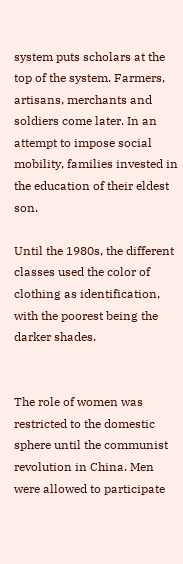system puts scholars at the top of the system. Farmers, artisans, merchants and soldiers come later. In an attempt to impose social mobility, families invested in the education of their eldest son.

Until the 1980s, the different classes used the color of clothing as identification, with the poorest being the darker shades.


The role of women was restricted to the domestic sphere until the communist revolution in China. Men were allowed to participate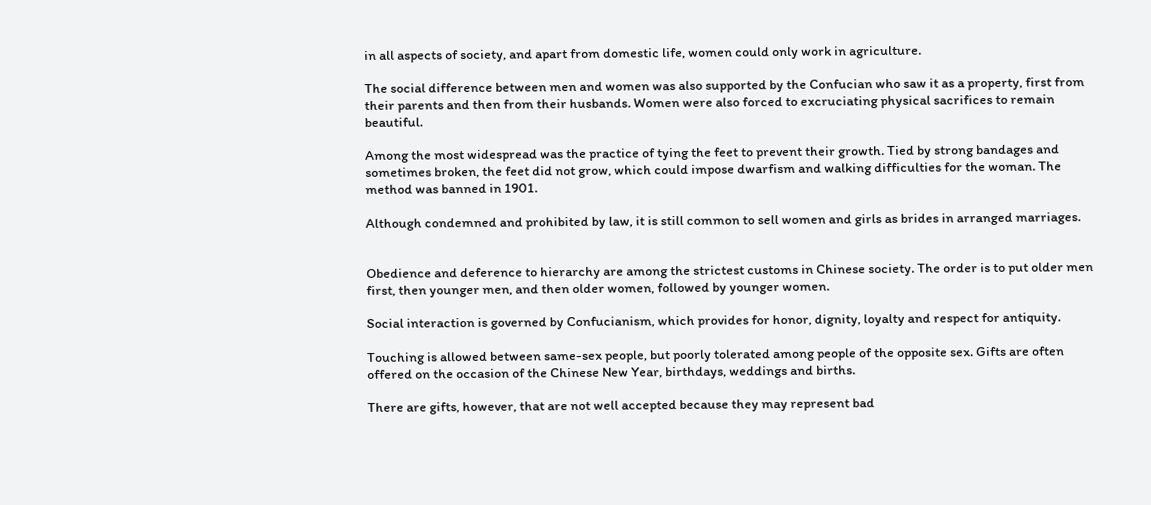in all aspects of society, and apart from domestic life, women could only work in agriculture.

The social difference between men and women was also supported by the Confucian who saw it as a property, first from their parents and then from their husbands. Women were also forced to excruciating physical sacrifices to remain beautiful.

Among the most widespread was the practice of tying the feet to prevent their growth. Tied by strong bandages and sometimes broken, the feet did not grow, which could impose dwarfism and walking difficulties for the woman. The method was banned in 1901.

Although condemned and prohibited by law, it is still common to sell women and girls as brides in arranged marriages.


Obedience and deference to hierarchy are among the strictest customs in Chinese society. The order is to put older men first, then younger men, and then older women, followed by younger women.

Social interaction is governed by Confucianism, which provides for honor, dignity, loyalty and respect for antiquity.

Touching is allowed between same-sex people, but poorly tolerated among people of the opposite sex. Gifts are often offered on the occasion of the Chinese New Year, birthdays, weddings and births.

There are gifts, however, that are not well accepted because they may represent bad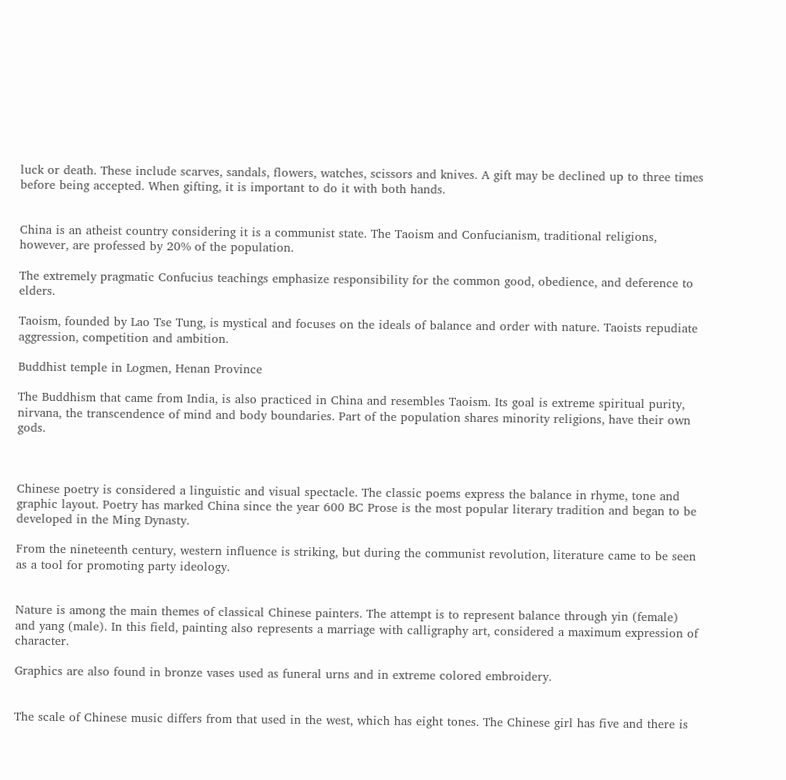luck or death. These include scarves, sandals, flowers, watches, scissors and knives. A gift may be declined up to three times before being accepted. When gifting, it is important to do it with both hands.


China is an atheist country considering it is a communist state. The Taoism and Confucianism, traditional religions, however, are professed by 20% of the population.

The extremely pragmatic Confucius teachings emphasize responsibility for the common good, obedience, and deference to elders.

Taoism, founded by Lao Tse Tung, is mystical and focuses on the ideals of balance and order with nature. Taoists repudiate aggression, competition and ambition.

Buddhist temple in Logmen, Henan Province

The Buddhism that came from India, is also practiced in China and resembles Taoism. Its goal is extreme spiritual purity, nirvana, the transcendence of mind and body boundaries. Part of the population shares minority religions, have their own gods.



Chinese poetry is considered a linguistic and visual spectacle. The classic poems express the balance in rhyme, tone and graphic layout. Poetry has marked China since the year 600 BC Prose is the most popular literary tradition and began to be developed in the Ming Dynasty.

From the nineteenth century, western influence is striking, but during the communist revolution, literature came to be seen as a tool for promoting party ideology.


Nature is among the main themes of classical Chinese painters. The attempt is to represent balance through yin (female) and yang (male). In this field, painting also represents a marriage with calligraphy art, considered a maximum expression of character.

Graphics are also found in bronze vases used as funeral urns and in extreme colored embroidery.


The scale of Chinese music differs from that used in the west, which has eight tones. The Chinese girl has five and there is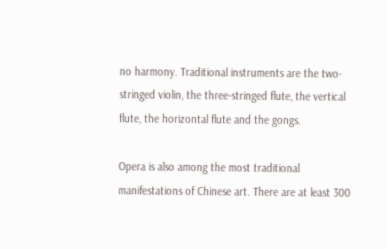no harmony. Traditional instruments are the two-stringed violin, the three-stringed flute, the vertical flute, the horizontal flute and the gongs.

Opera is also among the most traditional manifestations of Chinese art. There are at least 300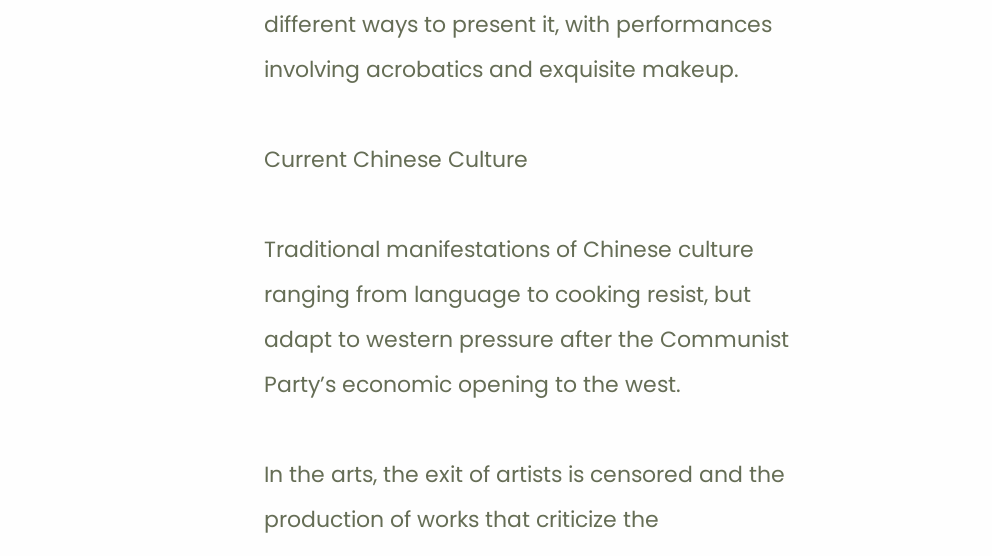different ways to present it, with performances involving acrobatics and exquisite makeup.

Current Chinese Culture

Traditional manifestations of Chinese culture ranging from language to cooking resist, but adapt to western pressure after the Communist Party’s economic opening to the west.

In the arts, the exit of artists is censored and the production of works that criticize the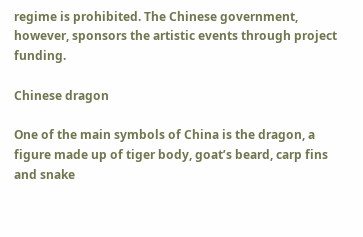regime is prohibited. The Chinese government, however, sponsors the artistic events through project funding.

Chinese dragon

One of the main symbols of China is the dragon, a figure made up of tiger body, goat’s beard, carp fins and snake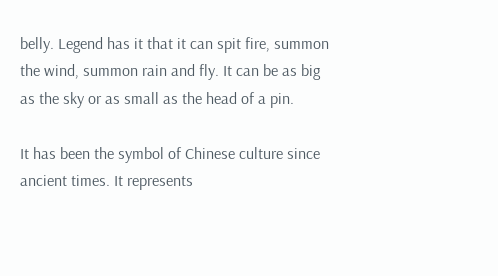belly. Legend has it that it can spit fire, summon the wind, summon rain and fly. It can be as big as the sky or as small as the head of a pin.

It has been the symbol of Chinese culture since ancient times. It represents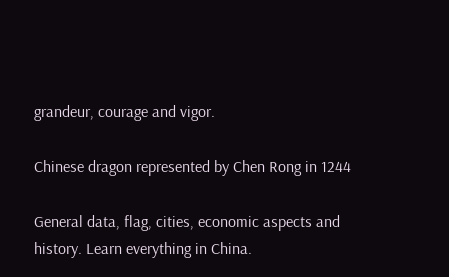grandeur, courage and vigor.

Chinese dragon represented by Chen Rong in 1244

General data, flag, cities, economic aspects and history. Learn everything in China.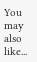You may also like...